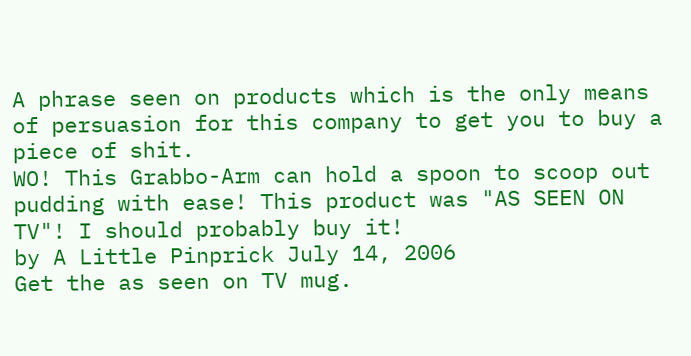A phrase seen on products which is the only means of persuasion for this company to get you to buy a piece of shit.
WO! This Grabbo-Arm can hold a spoon to scoop out pudding with ease! This product was "AS SEEN ON TV"! I should probably buy it!
by A Little Pinprick July 14, 2006
Get the as seen on TV mug.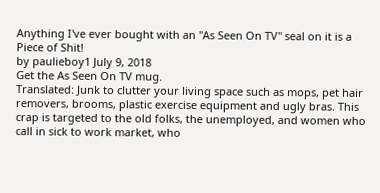Anything I've ever bought with an "As Seen On TV" seal on it is a Piece of Shit!
by paulieboy1 July 9, 2018
Get the As Seen On TV mug.
Translated: Junk to clutter your living space such as mops, pet hair removers, brooms, plastic exercise equipment and ugly bras. This crap is targeted to the old folks, the unemployed, and women who call in sick to work market, who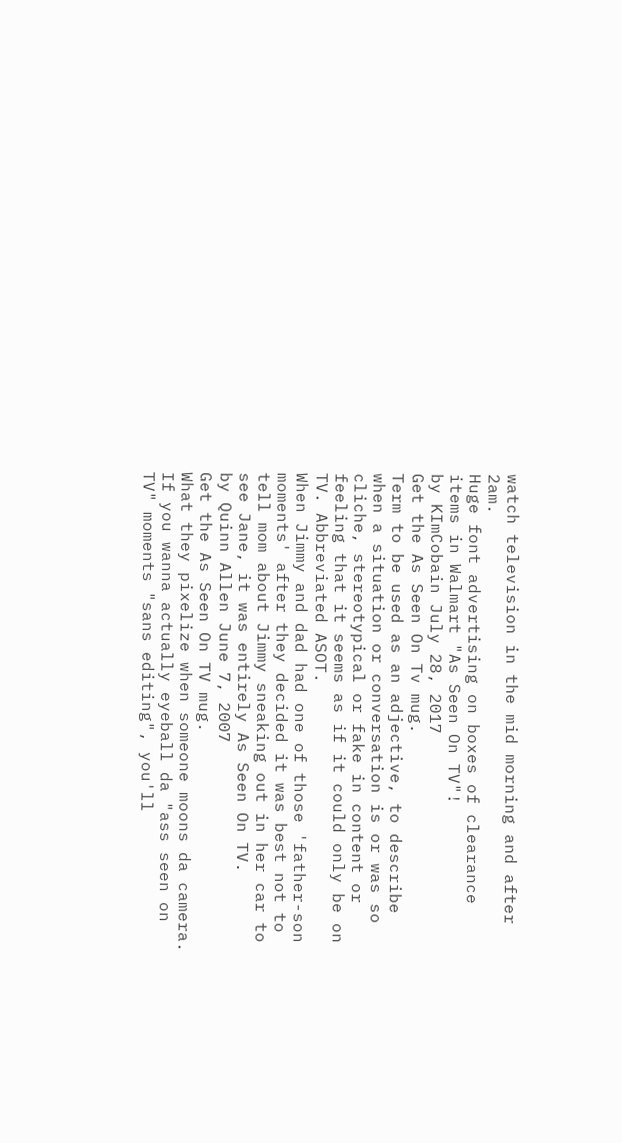watch television in the mid morning and after 2am.
Huge font advertising on boxes of clearance items in Walmart "As Seen On TV"!
by KImCobain July 28, 2017
Get the As Seen On Tv mug.
Term to be used as an adjective, to describe when a situation or conversation is or was so cliche, stereotypical or fake in content or feeling that it seems as if it could only be on TV. Abbreviated ASOT.
When Jimmy and dad had one of those 'father-son moments' after they decided it was best not to tell mom about Jimmy sneaking out in her car to see Jane, it was entirely As Seen On TV.
by Quinn Allen June 7, 2007
Get the As Seen On TV mug.
What they pixelize when someone moons da camera.
If you wanna actually eyeball da "ass seen on TV" moments "sans editing", you'll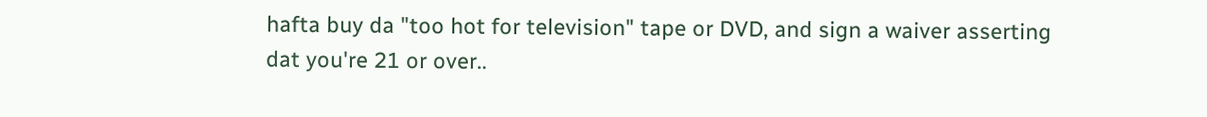hafta buy da "too hot for television" tape or DVD, and sign a waiver asserting dat you're 21 or over..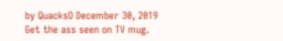by QuacksO December 30, 2019
Get the ass seen on TV mug.